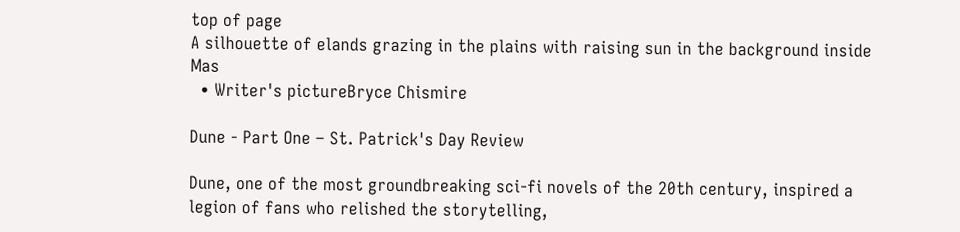top of page
A silhouette of elands grazing in the plains with raising sun in the background inside Mas
  • Writer's pictureBryce Chismire

Dune - Part One – St. Patrick's Day Review

Dune, one of the most groundbreaking sci-fi novels of the 20th century, inspired a legion of fans who relished the storytelling,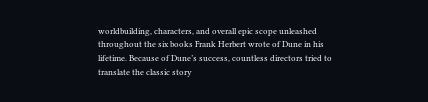worldbuilding, characters, and overall epic scope unleashed throughout the six books Frank Herbert wrote of Dune in his lifetime. Because of Dune’s success, countless directors tried to translate the classic story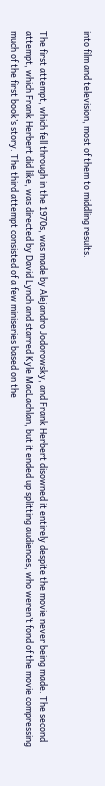into film and television, most of them to middling results.


The first attempt, which fell through in the 1970s, was made by Alejandro Jodorowsky, and Frank Herbert disowned it entirely despite the movie never being made. The second attempt, which Frank Herbert did like, was directed by David Lynch and starred Kyle MacLachlan, but it ended up splitting audiences, who weren’t fond of the movie compressing much of the first book’s story. The third attempt consisted of a few miniseries based on the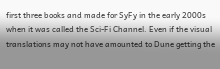first three books and made for SyFy in the early 2000s when it was called the Sci-Fi Channel. Even if the visual translations may not have amounted to Dune getting the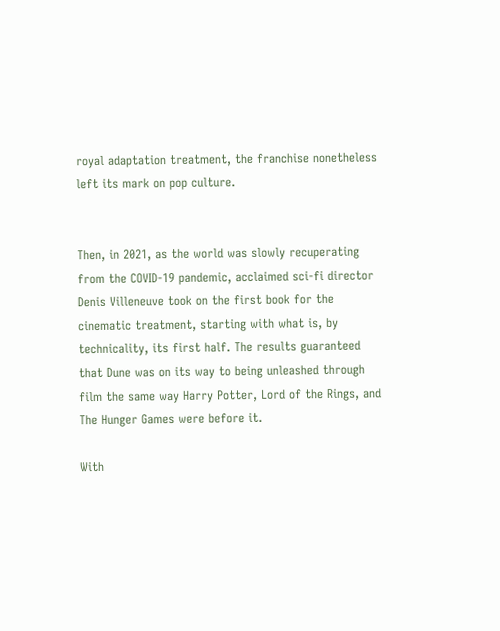royal adaptation treatment, the franchise nonetheless left its mark on pop culture.


Then, in 2021, as the world was slowly recuperating from the COVID-19 pandemic, acclaimed sci-fi director Denis Villeneuve took on the first book for the cinematic treatment, starting with what is, by technicality, its first half. The results guaranteed that Dune was on its way to being unleashed through film the same way Harry Potter, Lord of the Rings, and The Hunger Games were before it.

With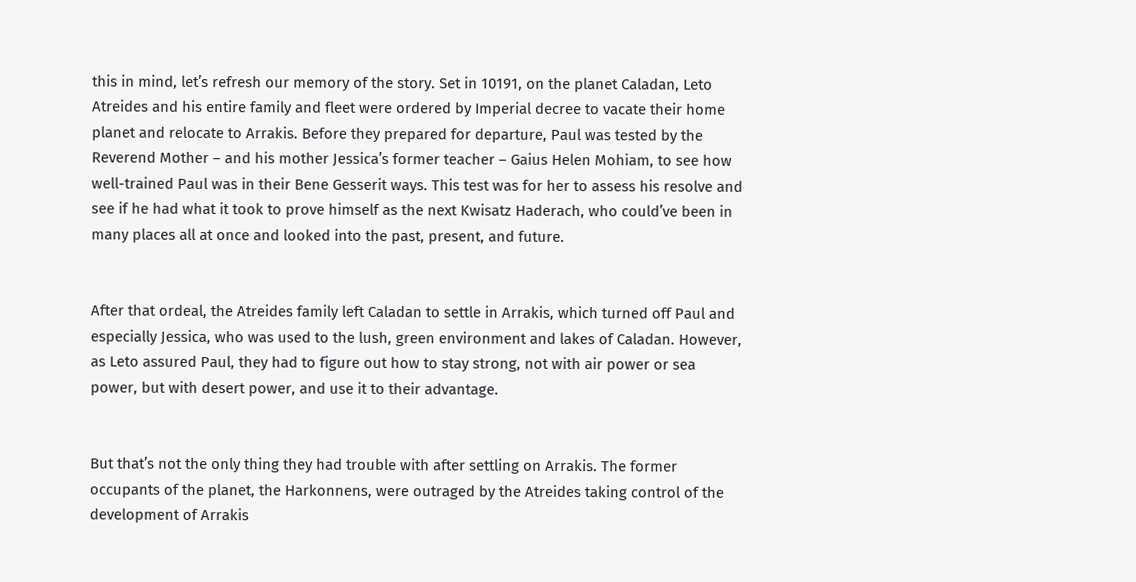this in mind, let’s refresh our memory of the story. Set in 10191, on the planet Caladan, Leto Atreides and his entire family and fleet were ordered by Imperial decree to vacate their home planet and relocate to Arrakis. Before they prepared for departure, Paul was tested by the Reverend Mother – and his mother Jessica’s former teacher – Gaius Helen Mohiam, to see how well-trained Paul was in their Bene Gesserit ways. This test was for her to assess his resolve and see if he had what it took to prove himself as the next Kwisatz Haderach, who could’ve been in many places all at once and looked into the past, present, and future.


After that ordeal, the Atreides family left Caladan to settle in Arrakis, which turned off Paul and especially Jessica, who was used to the lush, green environment and lakes of Caladan. However, as Leto assured Paul, they had to figure out how to stay strong, not with air power or sea power, but with desert power, and use it to their advantage.


But that’s not the only thing they had trouble with after settling on Arrakis. The former occupants of the planet, the Harkonnens, were outraged by the Atreides taking control of the development of Arrakis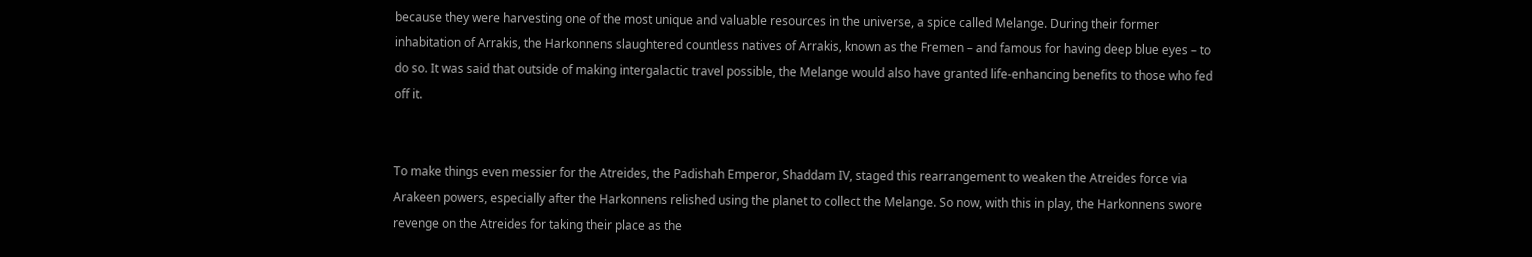because they were harvesting one of the most unique and valuable resources in the universe, a spice called Melange. During their former inhabitation of Arrakis, the Harkonnens slaughtered countless natives of Arrakis, known as the Fremen – and famous for having deep blue eyes – to do so. It was said that outside of making intergalactic travel possible, the Melange would also have granted life-enhancing benefits to those who fed off it.


To make things even messier for the Atreides, the Padishah Emperor, Shaddam IV, staged this rearrangement to weaken the Atreides force via Arakeen powers, especially after the Harkonnens relished using the planet to collect the Melange. So now, with this in play, the Harkonnens swore revenge on the Atreides for taking their place as the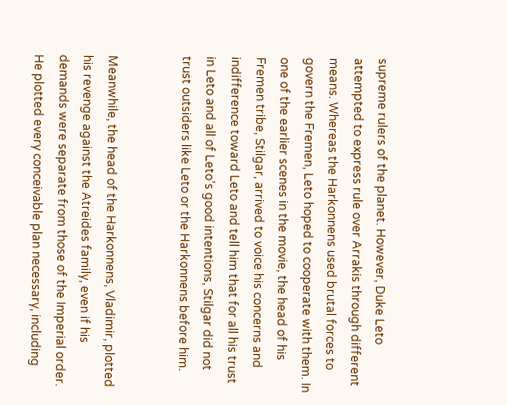supreme rulers of the planet. However, Duke Leto attempted to express rule over Arrakis through different means. Whereas the Harkonnens used brutal forces to govern the Fremen, Leto hoped to cooperate with them. In one of the earlier scenes in the movie, the head of his Fremen tribe, Stilgar, arrived to voice his concerns and indifference toward Leto and tell him that for all his trust in Leto and all of Leto’s good intentions, Stilgar did not trust outsiders like Leto or the Harkonnens before him.


Meanwhile, the head of the Harkonnens, Vladimir, plotted his revenge against the Atreides family, even if his demands were separate from those of the Imperial order. He plotted every conceivable plan necessary, including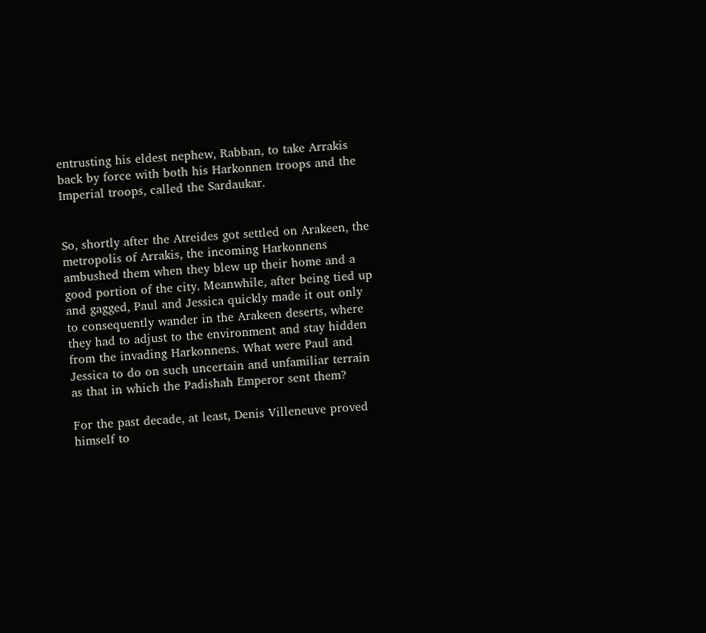entrusting his eldest nephew, Rabban, to take Arrakis back by force with both his Harkonnen troops and the Imperial troops, called the Sardaukar.


So, shortly after the Atreides got settled on Arakeen, the metropolis of Arrakis, the incoming Harkonnens ambushed them when they blew up their home and a good portion of the city. Meanwhile, after being tied up and gagged, Paul and Jessica quickly made it out only to consequently wander in the Arakeen deserts, where they had to adjust to the environment and stay hidden from the invading Harkonnens. What were Paul and Jessica to do on such uncertain and unfamiliar terrain as that in which the Padishah Emperor sent them?

For the past decade, at least, Denis Villeneuve proved himself to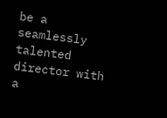be a seamlessly talented director with a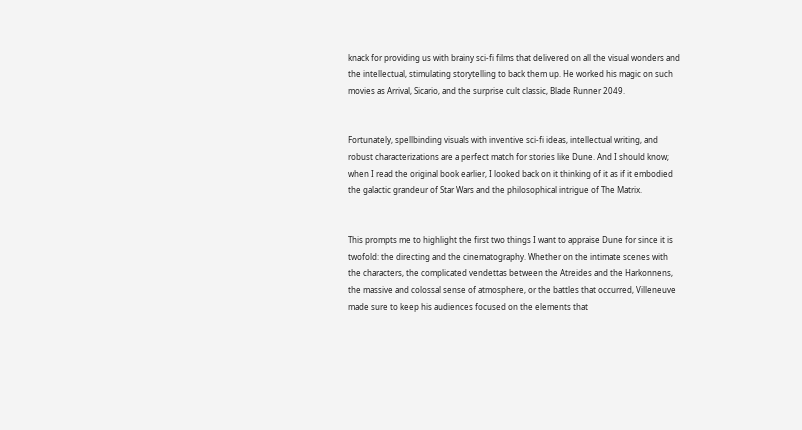knack for providing us with brainy sci-fi films that delivered on all the visual wonders and the intellectual, stimulating storytelling to back them up. He worked his magic on such movies as Arrival, Sicario, and the surprise cult classic, Blade Runner 2049.


Fortunately, spellbinding visuals with inventive sci-fi ideas, intellectual writing, and robust characterizations are a perfect match for stories like Dune. And I should know; when I read the original book earlier, I looked back on it thinking of it as if it embodied the galactic grandeur of Star Wars and the philosophical intrigue of The Matrix.


This prompts me to highlight the first two things I want to appraise Dune for since it is twofold: the directing and the cinematography. Whether on the intimate scenes with the characters, the complicated vendettas between the Atreides and the Harkonnens, the massive and colossal sense of atmosphere, or the battles that occurred, Villeneuve made sure to keep his audiences focused on the elements that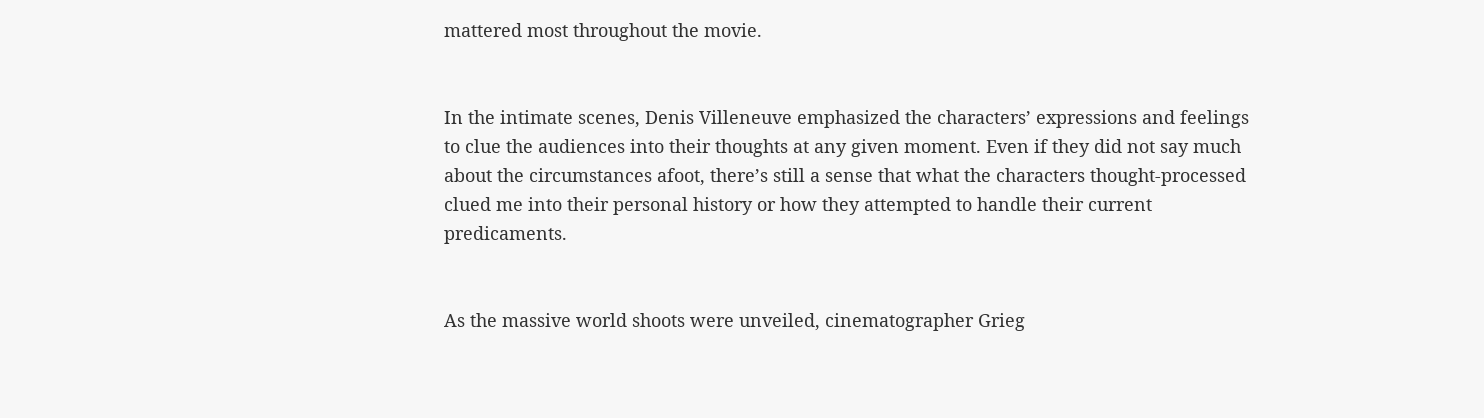mattered most throughout the movie.


In the intimate scenes, Denis Villeneuve emphasized the characters’ expressions and feelings to clue the audiences into their thoughts at any given moment. Even if they did not say much about the circumstances afoot, there’s still a sense that what the characters thought-processed clued me into their personal history or how they attempted to handle their current predicaments.


As the massive world shoots were unveiled, cinematographer Grieg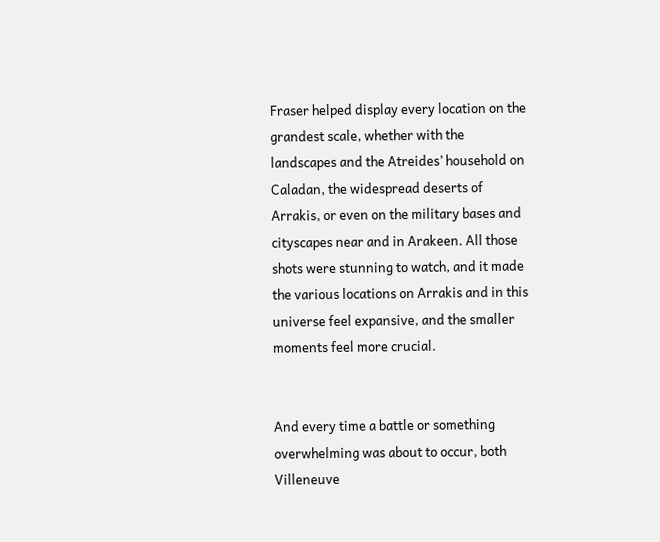Fraser helped display every location on the grandest scale, whether with the landscapes and the Atreides’ household on Caladan, the widespread deserts of Arrakis, or even on the military bases and cityscapes near and in Arakeen. All those shots were stunning to watch, and it made the various locations on Arrakis and in this universe feel expansive, and the smaller moments feel more crucial.


And every time a battle or something overwhelming was about to occur, both Villeneuve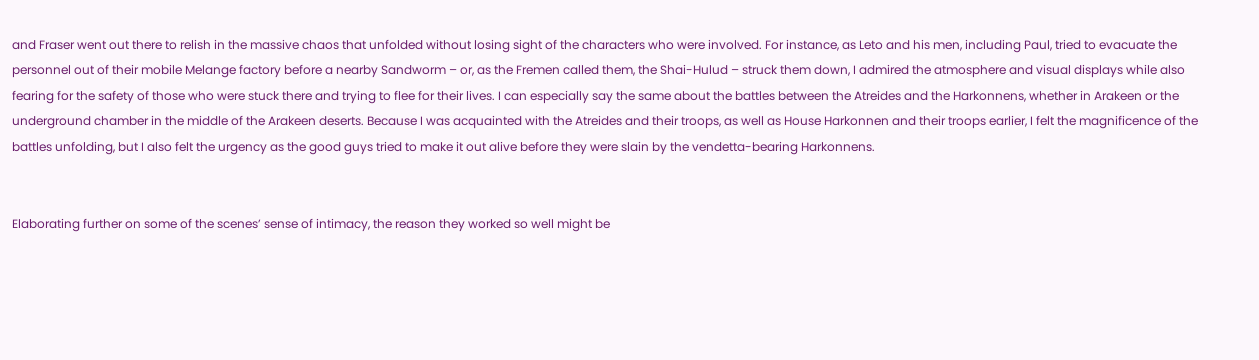and Fraser went out there to relish in the massive chaos that unfolded without losing sight of the characters who were involved. For instance, as Leto and his men, including Paul, tried to evacuate the personnel out of their mobile Melange factory before a nearby Sandworm – or, as the Fremen called them, the Shai-Hulud – struck them down, I admired the atmosphere and visual displays while also fearing for the safety of those who were stuck there and trying to flee for their lives. I can especially say the same about the battles between the Atreides and the Harkonnens, whether in Arakeen or the underground chamber in the middle of the Arakeen deserts. Because I was acquainted with the Atreides and their troops, as well as House Harkonnen and their troops earlier, I felt the magnificence of the battles unfolding, but I also felt the urgency as the good guys tried to make it out alive before they were slain by the vendetta-bearing Harkonnens.


Elaborating further on some of the scenes’ sense of intimacy, the reason they worked so well might be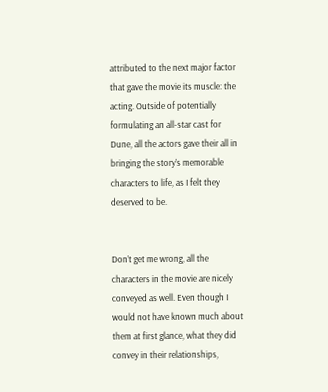attributed to the next major factor that gave the movie its muscle: the acting. Outside of potentially formulating an all-star cast for Dune, all the actors gave their all in bringing the story’s memorable characters to life, as I felt they deserved to be.


Don’t get me wrong, all the characters in the movie are nicely conveyed as well. Even though I would not have known much about them at first glance, what they did convey in their relationships,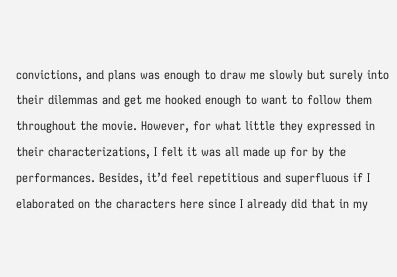convictions, and plans was enough to draw me slowly but surely into their dilemmas and get me hooked enough to want to follow them throughout the movie. However, for what little they expressed in their characterizations, I felt it was all made up for by the performances. Besides, it’d feel repetitious and superfluous if I elaborated on the characters here since I already did that in my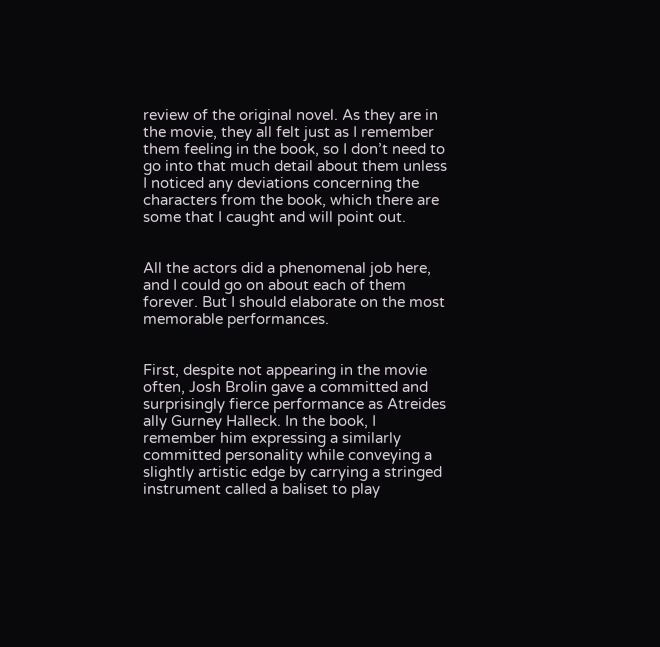review of the original novel. As they are in the movie, they all felt just as I remember them feeling in the book, so I don’t need to go into that much detail about them unless I noticed any deviations concerning the characters from the book, which there are some that I caught and will point out.


All the actors did a phenomenal job here, and I could go on about each of them forever. But I should elaborate on the most memorable performances.


First, despite not appearing in the movie often, Josh Brolin gave a committed and surprisingly fierce performance as Atreides ally Gurney Halleck. In the book, I remember him expressing a similarly committed personality while conveying a slightly artistic edge by carrying a stringed instrument called a baliset to play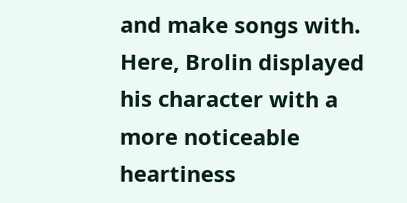and make songs with. Here, Brolin displayed his character with a more noticeable heartiness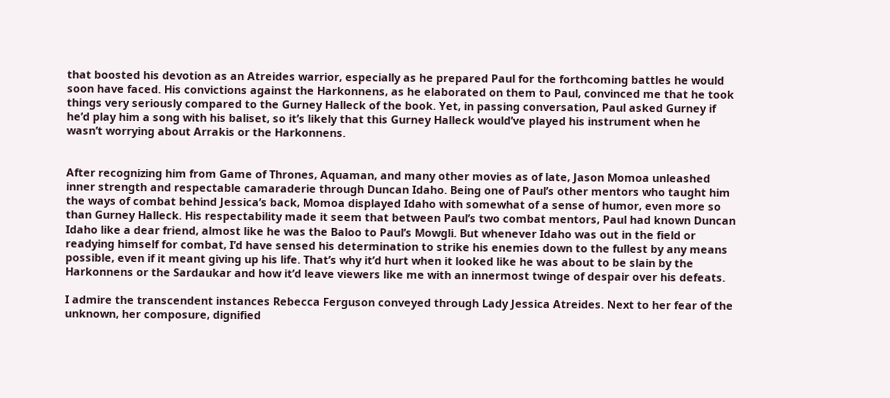that boosted his devotion as an Atreides warrior, especially as he prepared Paul for the forthcoming battles he would soon have faced. His convictions against the Harkonnens, as he elaborated on them to Paul, convinced me that he took things very seriously compared to the Gurney Halleck of the book. Yet, in passing conversation, Paul asked Gurney if he’d play him a song with his baliset, so it’s likely that this Gurney Halleck would’ve played his instrument when he wasn’t worrying about Arrakis or the Harkonnens.


After recognizing him from Game of Thrones, Aquaman, and many other movies as of late, Jason Momoa unleashed inner strength and respectable camaraderie through Duncan Idaho. Being one of Paul’s other mentors who taught him the ways of combat behind Jessica’s back, Momoa displayed Idaho with somewhat of a sense of humor, even more so than Gurney Halleck. His respectability made it seem that between Paul’s two combat mentors, Paul had known Duncan Idaho like a dear friend, almost like he was the Baloo to Paul’s Mowgli. But whenever Idaho was out in the field or readying himself for combat, I’d have sensed his determination to strike his enemies down to the fullest by any means possible, even if it meant giving up his life. That’s why it’d hurt when it looked like he was about to be slain by the Harkonnens or the Sardaukar and how it’d leave viewers like me with an innermost twinge of despair over his defeats.

I admire the transcendent instances Rebecca Ferguson conveyed through Lady Jessica Atreides. Next to her fear of the unknown, her composure, dignified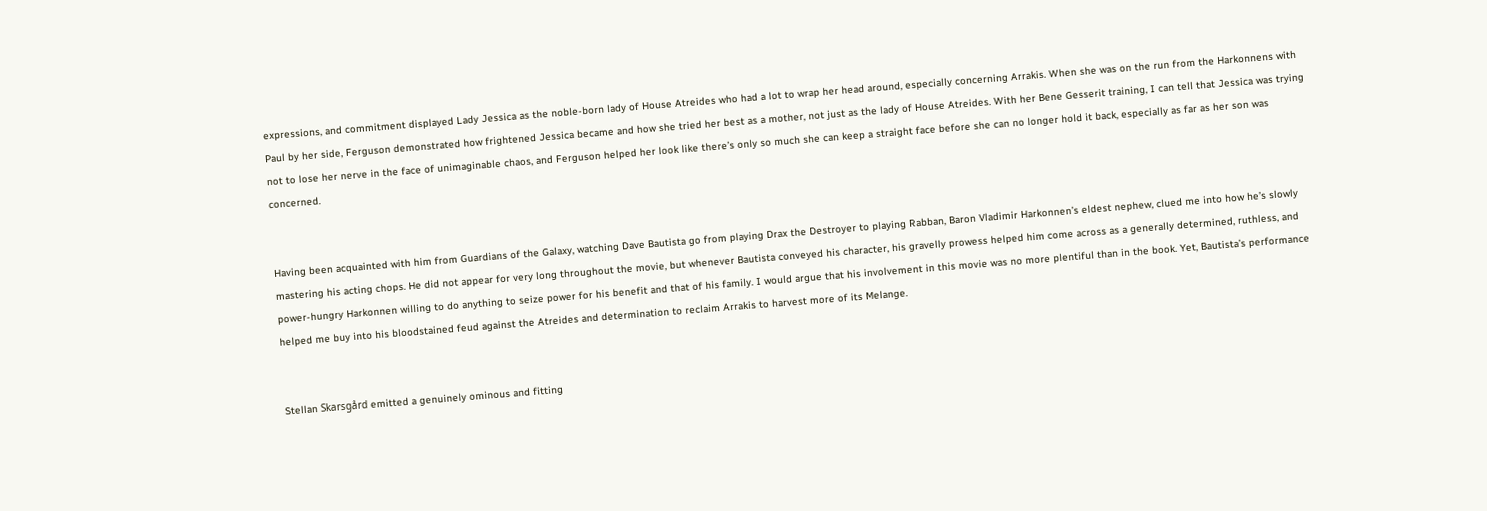expressions, and commitment displayed Lady Jessica as the noble-born lady of House Atreides who had a lot to wrap her head around, especially concerning Arrakis. When she was on the run from the Harkonnens with Paul by her side, Ferguson demonstrated how frightened Jessica became and how she tried her best as a mother, not just as the lady of House Atreides. With her Bene Gesserit training, I can tell that Jessica was trying not to lose her nerve in the face of unimaginable chaos, and Ferguson helped her look like there’s only so much she can keep a straight face before she can no longer hold it back, especially as far as her son was concerned.


Having been acquainted with him from Guardians of the Galaxy, watching Dave Bautista go from playing Drax the Destroyer to playing Rabban, Baron Vladimir Harkonnen’s eldest nephew, clued me into how he’s slowly mastering his acting chops. He did not appear for very long throughout the movie, but whenever Bautista conveyed his character, his gravelly prowess helped him come across as a generally determined, ruthless, and power-hungry Harkonnen willing to do anything to seize power for his benefit and that of his family. I would argue that his involvement in this movie was no more plentiful than in the book. Yet, Bautista’s performance helped me buy into his bloodstained feud against the Atreides and determination to reclaim Arrakis to harvest more of its Melange.


Stellan Skarsgård emitted a genuinely ominous and fitting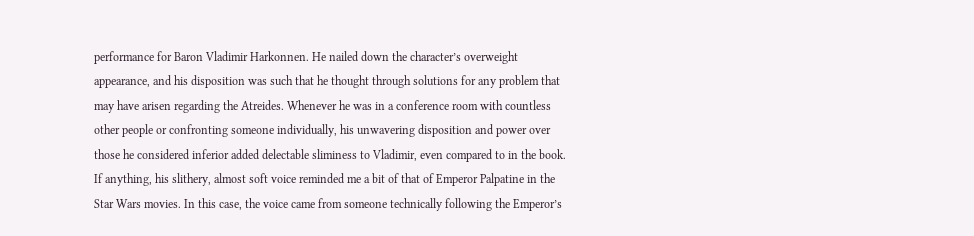performance for Baron Vladimir Harkonnen. He nailed down the character’s overweight appearance, and his disposition was such that he thought through solutions for any problem that may have arisen regarding the Atreides. Whenever he was in a conference room with countless other people or confronting someone individually, his unwavering disposition and power over those he considered inferior added delectable sliminess to Vladimir, even compared to in the book. If anything, his slithery, almost soft voice reminded me a bit of that of Emperor Palpatine in the Star Wars movies. In this case, the voice came from someone technically following the Emperor’s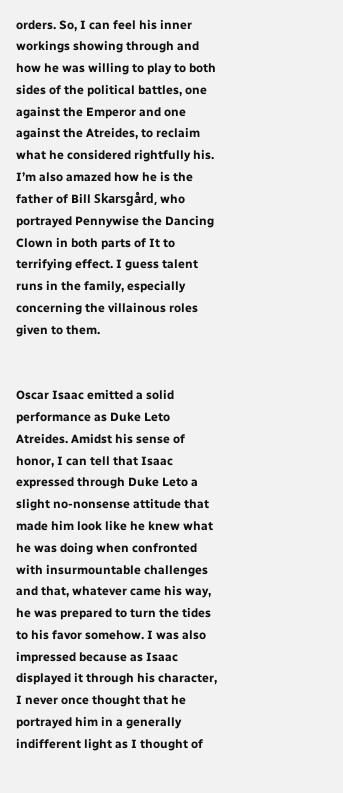orders. So, I can feel his inner workings showing through and how he was willing to play to both sides of the political battles, one against the Emperor and one against the Atreides, to reclaim what he considered rightfully his. I’m also amazed how he is the father of Bill Skarsgård, who portrayed Pennywise the Dancing Clown in both parts of It to terrifying effect. I guess talent runs in the family, especially concerning the villainous roles given to them.


Oscar Isaac emitted a solid performance as Duke Leto Atreides. Amidst his sense of honor, I can tell that Isaac expressed through Duke Leto a slight no-nonsense attitude that made him look like he knew what he was doing when confronted with insurmountable challenges and that, whatever came his way, he was prepared to turn the tides to his favor somehow. I was also impressed because as Isaac displayed it through his character, I never once thought that he portrayed him in a generally indifferent light as I thought of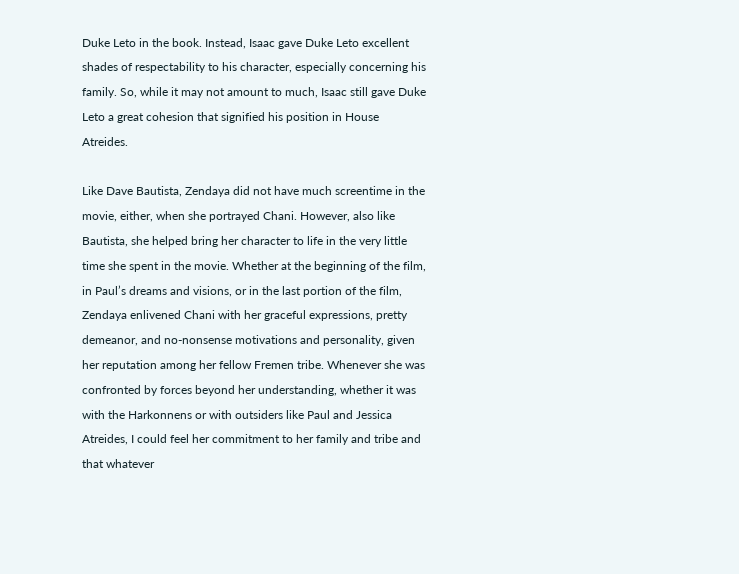Duke Leto in the book. Instead, Isaac gave Duke Leto excellent shades of respectability to his character, especially concerning his family. So, while it may not amount to much, Isaac still gave Duke Leto a great cohesion that signified his position in House Atreides.

Like Dave Bautista, Zendaya did not have much screentime in the movie, either, when she portrayed Chani. However, also like Bautista, she helped bring her character to life in the very little time she spent in the movie. Whether at the beginning of the film, in Paul’s dreams and visions, or in the last portion of the film, Zendaya enlivened Chani with her graceful expressions, pretty demeanor, and no-nonsense motivations and personality, given her reputation among her fellow Fremen tribe. Whenever she was confronted by forces beyond her understanding, whether it was with the Harkonnens or with outsiders like Paul and Jessica Atreides, I could feel her commitment to her family and tribe and that whatever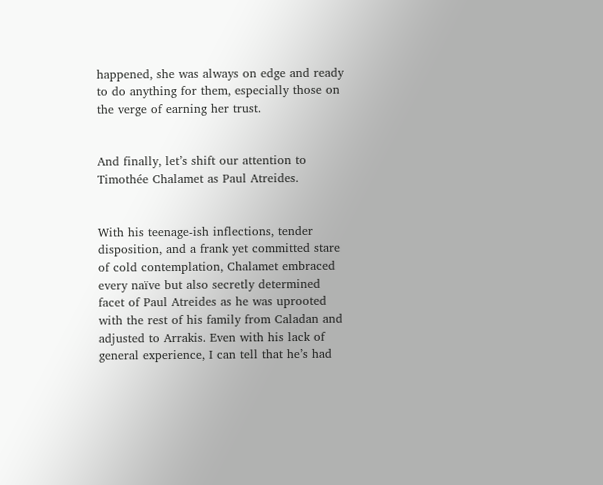happened, she was always on edge and ready to do anything for them, especially those on the verge of earning her trust.


And finally, let’s shift our attention to Timothée Chalamet as Paul Atreides.


With his teenage-ish inflections, tender disposition, and a frank yet committed stare of cold contemplation, Chalamet embraced every naïve but also secretly determined facet of Paul Atreides as he was uprooted with the rest of his family from Caladan and adjusted to Arrakis. Even with his lack of general experience, I can tell that he’s had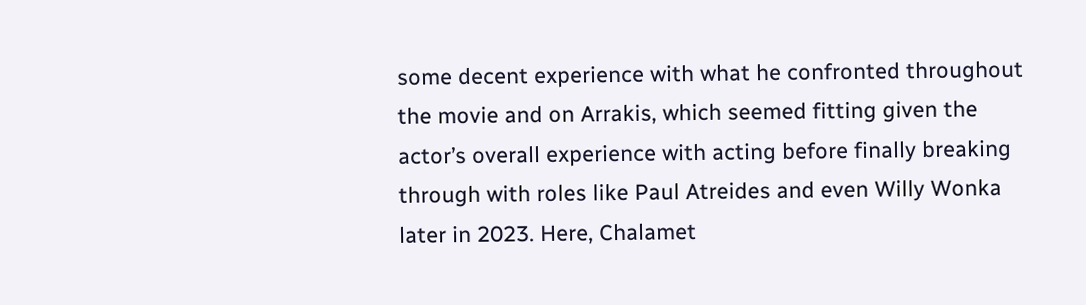some decent experience with what he confronted throughout the movie and on Arrakis, which seemed fitting given the actor’s overall experience with acting before finally breaking through with roles like Paul Atreides and even Willy Wonka later in 2023. Here, Chalamet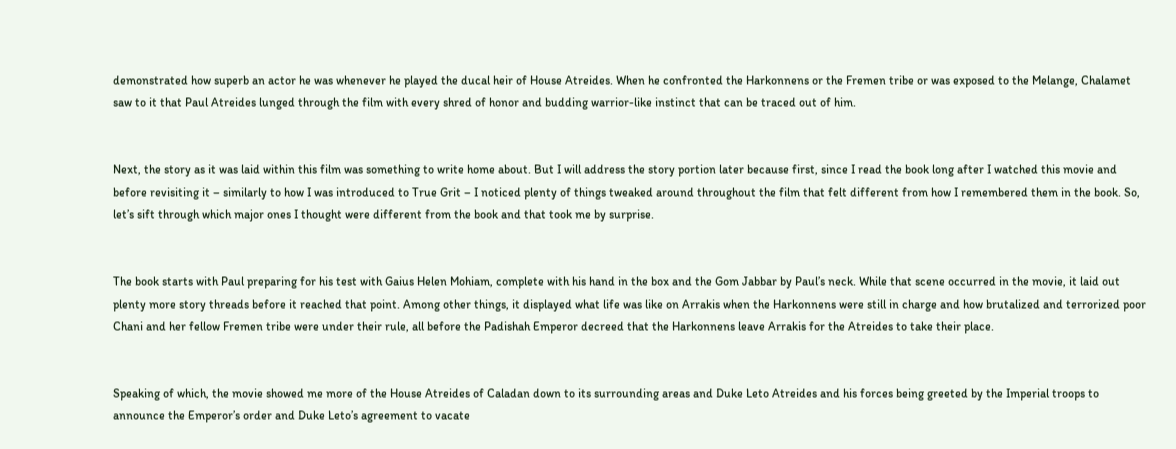demonstrated how superb an actor he was whenever he played the ducal heir of House Atreides. When he confronted the Harkonnens or the Fremen tribe or was exposed to the Melange, Chalamet saw to it that Paul Atreides lunged through the film with every shred of honor and budding warrior-like instinct that can be traced out of him.


Next, the story as it was laid within this film was something to write home about. But I will address the story portion later because first, since I read the book long after I watched this movie and before revisiting it – similarly to how I was introduced to True Grit – I noticed plenty of things tweaked around throughout the film that felt different from how I remembered them in the book. So, let’s sift through which major ones I thought were different from the book and that took me by surprise.


The book starts with Paul preparing for his test with Gaius Helen Mohiam, complete with his hand in the box and the Gom Jabbar by Paul’s neck. While that scene occurred in the movie, it laid out plenty more story threads before it reached that point. Among other things, it displayed what life was like on Arrakis when the Harkonnens were still in charge and how brutalized and terrorized poor Chani and her fellow Fremen tribe were under their rule, all before the Padishah Emperor decreed that the Harkonnens leave Arrakis for the Atreides to take their place.


Speaking of which, the movie showed me more of the House Atreides of Caladan down to its surrounding areas and Duke Leto Atreides and his forces being greeted by the Imperial troops to announce the Emperor’s order and Duke Leto’s agreement to vacate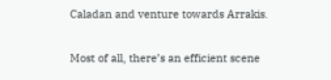Caladan and venture towards Arrakis.

Most of all, there’s an efficient scene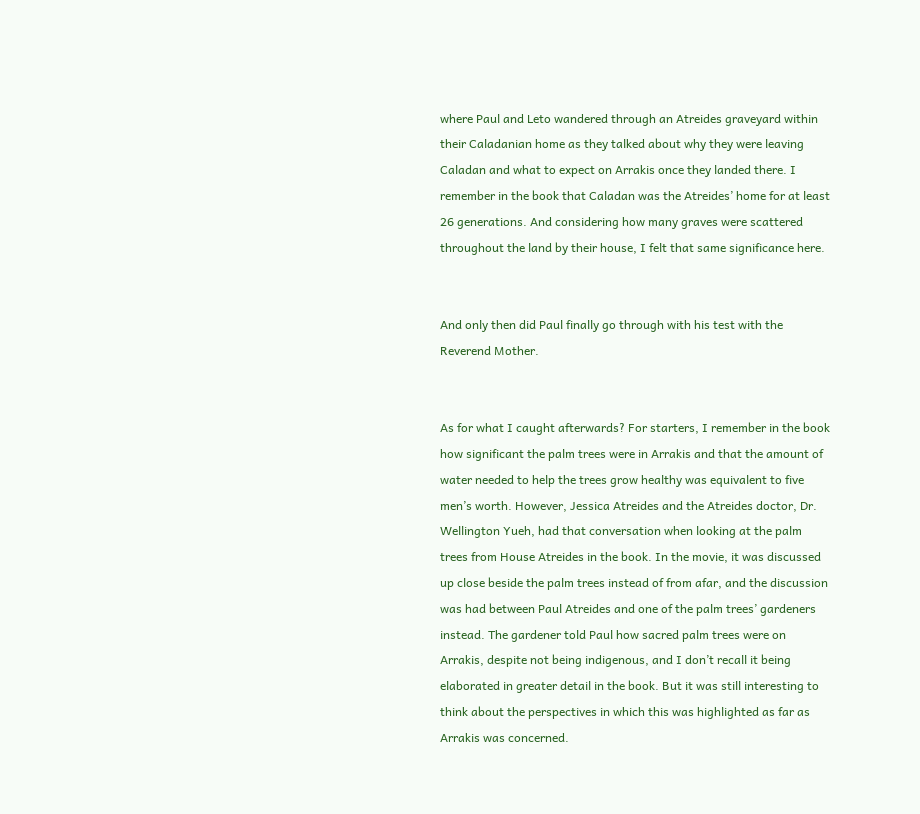where Paul and Leto wandered through an Atreides graveyard within their Caladanian home as they talked about why they were leaving Caladan and what to expect on Arrakis once they landed there. I remember in the book that Caladan was the Atreides’ home for at least 26 generations. And considering how many graves were scattered throughout the land by their house, I felt that same significance here.


And only then did Paul finally go through with his test with the Reverend Mother.


As for what I caught afterwards? For starters, I remember in the book how significant the palm trees were in Arrakis and that the amount of water needed to help the trees grow healthy was equivalent to five men’s worth. However, Jessica Atreides and the Atreides doctor, Dr. Wellington Yueh, had that conversation when looking at the palm trees from House Atreides in the book. In the movie, it was discussed up close beside the palm trees instead of from afar, and the discussion was had between Paul Atreides and one of the palm trees’ gardeners instead. The gardener told Paul how sacred palm trees were on Arrakis, despite not being indigenous, and I don’t recall it being elaborated in greater detail in the book. But it was still interesting to think about the perspectives in which this was highlighted as far as Arrakis was concerned.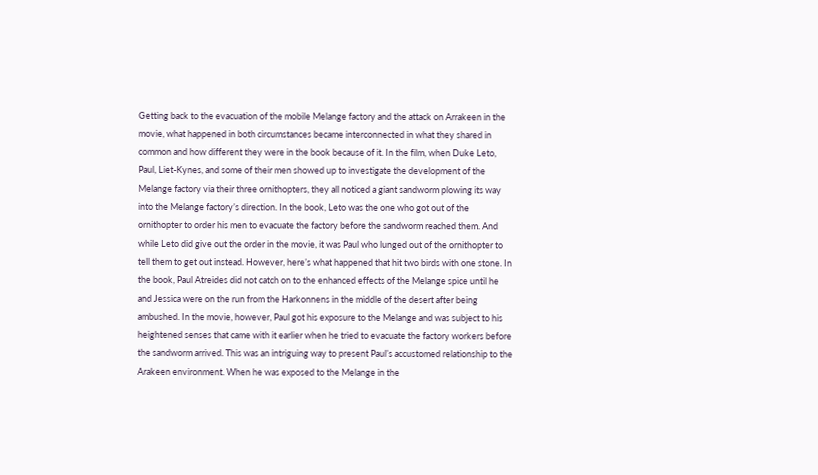Getting back to the evacuation of the mobile Melange factory and the attack on Arrakeen in the movie, what happened in both circumstances became interconnected in what they shared in common and how different they were in the book because of it. In the film, when Duke Leto, Paul, Liet-Kynes, and some of their men showed up to investigate the development of the Melange factory via their three ornithopters, they all noticed a giant sandworm plowing its way into the Melange factory’s direction. In the book, Leto was the one who got out of the ornithopter to order his men to evacuate the factory before the sandworm reached them. And while Leto did give out the order in the movie, it was Paul who lunged out of the ornithopter to tell them to get out instead. However, here’s what happened that hit two birds with one stone. In the book, Paul Atreides did not catch on to the enhanced effects of the Melange spice until he and Jessica were on the run from the Harkonnens in the middle of the desert after being ambushed. In the movie, however, Paul got his exposure to the Melange and was subject to his heightened senses that came with it earlier when he tried to evacuate the factory workers before the sandworm arrived. This was an intriguing way to present Paul’s accustomed relationship to the Arakeen environment. When he was exposed to the Melange in the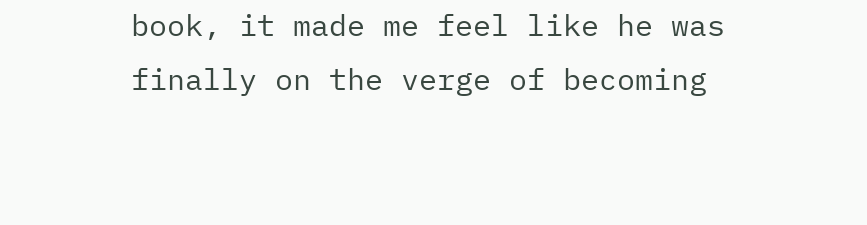book, it made me feel like he was finally on the verge of becoming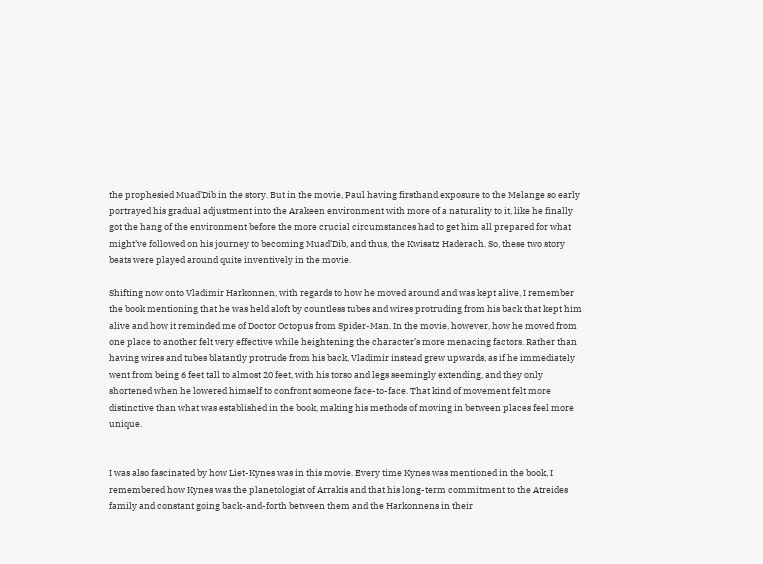the prophesied Muad’Dib in the story. But in the movie, Paul having firsthand exposure to the Melange so early portrayed his gradual adjustment into the Arakeen environment with more of a naturality to it, like he finally got the hang of the environment before the more crucial circumstances had to get him all prepared for what might’ve followed on his journey to becoming Muad’Dib, and thus, the Kwisatz Haderach. So, these two story beats were played around quite inventively in the movie.

Shifting now onto Vladimir Harkonnen, with regards to how he moved around and was kept alive, I remember the book mentioning that he was held aloft by countless tubes and wires protruding from his back that kept him alive and how it reminded me of Doctor Octopus from Spider-Man. In the movie, however, how he moved from one place to another felt very effective while heightening the character’s more menacing factors. Rather than having wires and tubes blatantly protrude from his back, Vladimir instead grew upwards, as if he immediately went from being 6 feet tall to almost 20 feet, with his torso and legs seemingly extending, and they only shortened when he lowered himself to confront someone face-to-face. That kind of movement felt more distinctive than what was established in the book, making his methods of moving in between places feel more unique.


I was also fascinated by how Liet-Kynes was in this movie. Every time Kynes was mentioned in the book, I remembered how Kynes was the planetologist of Arrakis and that his long-term commitment to the Atreides family and constant going back-and-forth between them and the Harkonnens in their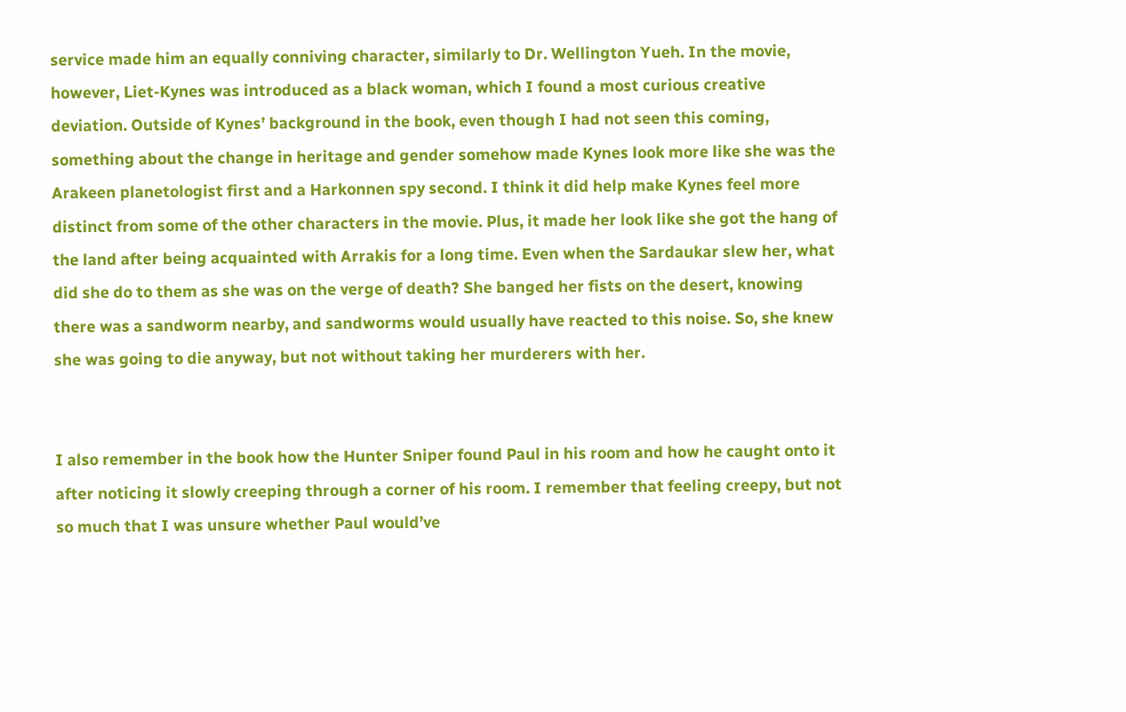service made him an equally conniving character, similarly to Dr. Wellington Yueh. In the movie, however, Liet-Kynes was introduced as a black woman, which I found a most curious creative deviation. Outside of Kynes’ background in the book, even though I had not seen this coming, something about the change in heritage and gender somehow made Kynes look more like she was the Arakeen planetologist first and a Harkonnen spy second. I think it did help make Kynes feel more distinct from some of the other characters in the movie. Plus, it made her look like she got the hang of the land after being acquainted with Arrakis for a long time. Even when the Sardaukar slew her, what did she do to them as she was on the verge of death? She banged her fists on the desert, knowing there was a sandworm nearby, and sandworms would usually have reacted to this noise. So, she knew she was going to die anyway, but not without taking her murderers with her.


I also remember in the book how the Hunter Sniper found Paul in his room and how he caught onto it after noticing it slowly creeping through a corner of his room. I remember that feeling creepy, but not so much that I was unsure whether Paul would’ve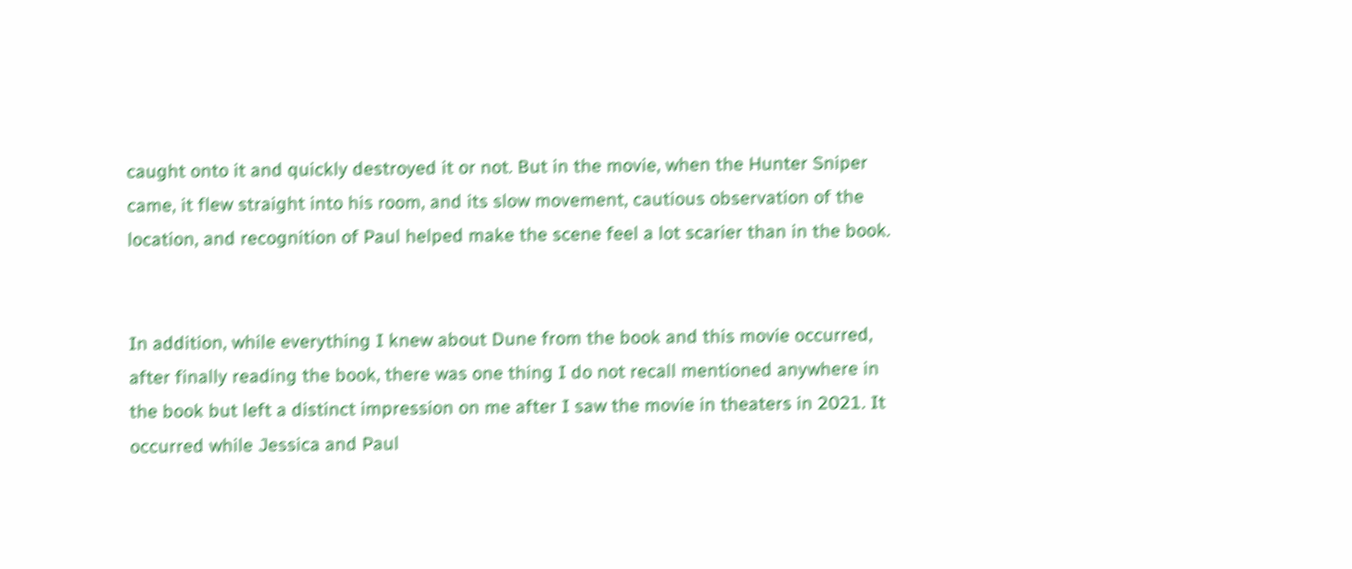caught onto it and quickly destroyed it or not. But in the movie, when the Hunter Sniper came, it flew straight into his room, and its slow movement, cautious observation of the location, and recognition of Paul helped make the scene feel a lot scarier than in the book.


In addition, while everything I knew about Dune from the book and this movie occurred, after finally reading the book, there was one thing I do not recall mentioned anywhere in the book but left a distinct impression on me after I saw the movie in theaters in 2021. It occurred while Jessica and Paul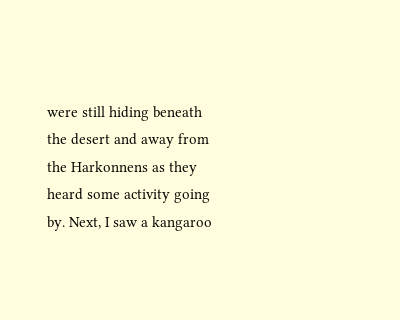were still hiding beneath the desert and away from the Harkonnens as they heard some activity going by. Next, I saw a kangaroo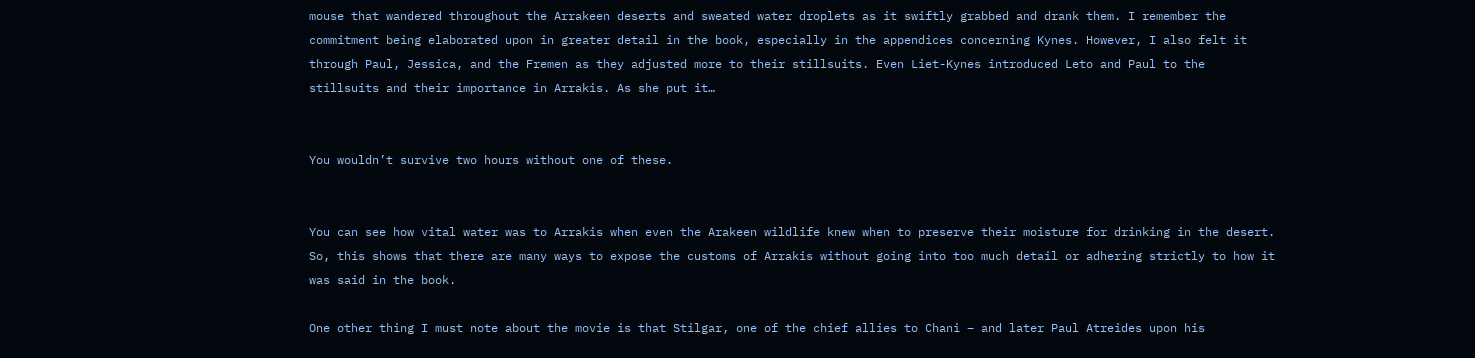mouse that wandered throughout the Arrakeen deserts and sweated water droplets as it swiftly grabbed and drank them. I remember the commitment being elaborated upon in greater detail in the book, especially in the appendices concerning Kynes. However, I also felt it through Paul, Jessica, and the Fremen as they adjusted more to their stillsuits. Even Liet-Kynes introduced Leto and Paul to the stillsuits and their importance in Arrakis. As she put it…


You wouldn’t survive two hours without one of these.


You can see how vital water was to Arrakis when even the Arakeen wildlife knew when to preserve their moisture for drinking in the desert. So, this shows that there are many ways to expose the customs of Arrakis without going into too much detail or adhering strictly to how it was said in the book.

One other thing I must note about the movie is that Stilgar, one of the chief allies to Chani – and later Paul Atreides upon his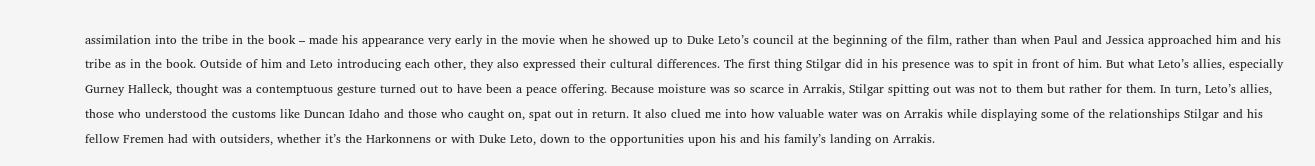assimilation into the tribe in the book – made his appearance very early in the movie when he showed up to Duke Leto’s council at the beginning of the film, rather than when Paul and Jessica approached him and his tribe as in the book. Outside of him and Leto introducing each other, they also expressed their cultural differences. The first thing Stilgar did in his presence was to spit in front of him. But what Leto’s allies, especially Gurney Halleck, thought was a contemptuous gesture turned out to have been a peace offering. Because moisture was so scarce in Arrakis, Stilgar spitting out was not to them but rather for them. In turn, Leto’s allies, those who understood the customs like Duncan Idaho and those who caught on, spat out in return. It also clued me into how valuable water was on Arrakis while displaying some of the relationships Stilgar and his fellow Fremen had with outsiders, whether it’s the Harkonnens or with Duke Leto, down to the opportunities upon his and his family’s landing on Arrakis.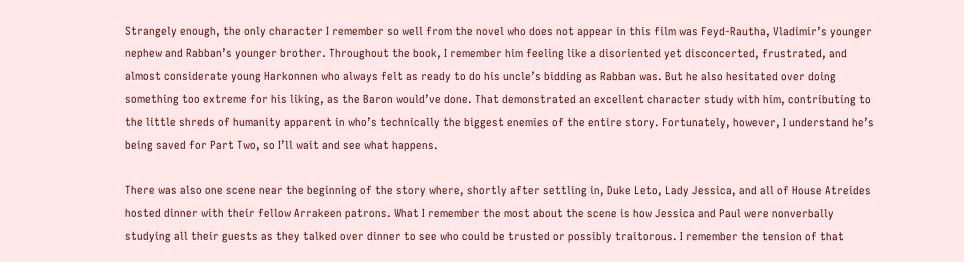Strangely enough, the only character I remember so well from the novel who does not appear in this film was Feyd-Rautha, Vladimir’s younger nephew and Rabban’s younger brother. Throughout the book, I remember him feeling like a disoriented yet disconcerted, frustrated, and almost considerate young Harkonnen who always felt as ready to do his uncle’s bidding as Rabban was. But he also hesitated over doing something too extreme for his liking, as the Baron would’ve done. That demonstrated an excellent character study with him, contributing to the little shreds of humanity apparent in who’s technically the biggest enemies of the entire story. Fortunately, however, I understand he’s being saved for Part Two, so I’ll wait and see what happens.

There was also one scene near the beginning of the story where, shortly after settling in, Duke Leto, Lady Jessica, and all of House Atreides hosted dinner with their fellow Arrakeen patrons. What I remember the most about the scene is how Jessica and Paul were nonverbally studying all their guests as they talked over dinner to see who could be trusted or possibly traitorous. I remember the tension of that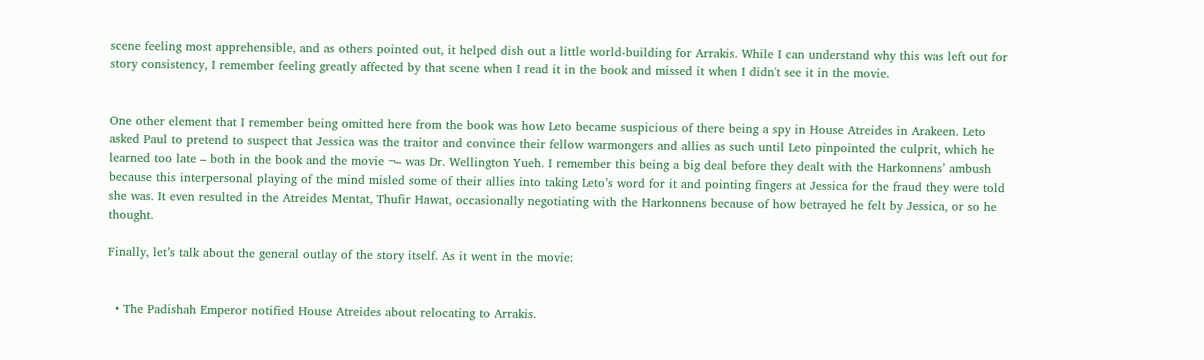scene feeling most apprehensible, and as others pointed out, it helped dish out a little world-building for Arrakis. While I can understand why this was left out for story consistency, I remember feeling greatly affected by that scene when I read it in the book and missed it when I didn't see it in the movie.


One other element that I remember being omitted here from the book was how Leto became suspicious of there being a spy in House Atreides in Arakeen. Leto asked Paul to pretend to suspect that Jessica was the traitor and convince their fellow warmongers and allies as such until Leto pinpointed the culprit, which he learned too late – both in the book and the movie ¬– was Dr. Wellington Yueh. I remember this being a big deal before they dealt with the Harkonnens’ ambush because this interpersonal playing of the mind misled some of their allies into taking Leto’s word for it and pointing fingers at Jessica for the fraud they were told she was. It even resulted in the Atreides Mentat, Thufir Hawat, occasionally negotiating with the Harkonnens because of how betrayed he felt by Jessica, or so he thought.

Finally, let’s talk about the general outlay of the story itself. As it went in the movie:


  • The Padishah Emperor notified House Atreides about relocating to Arrakis.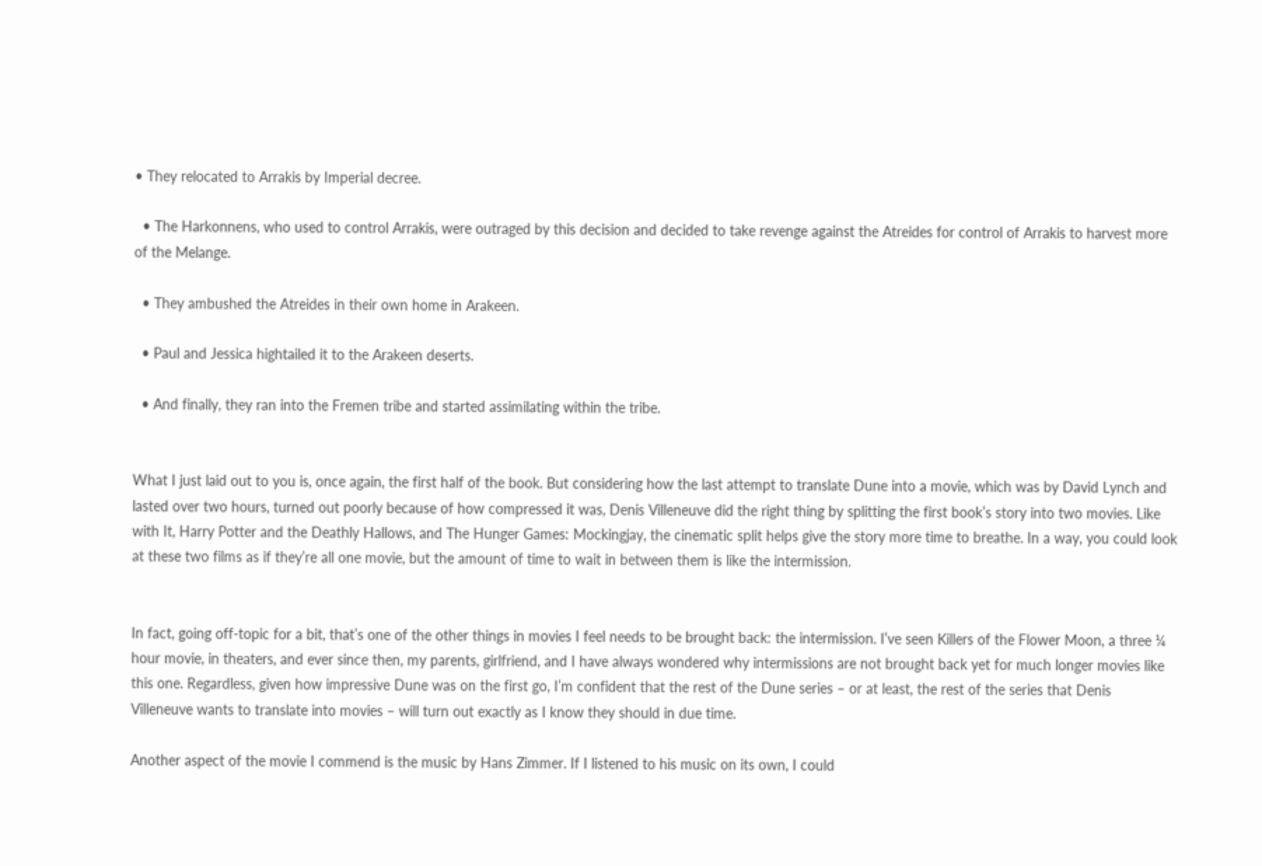• They relocated to Arrakis by Imperial decree.

  • The Harkonnens, who used to control Arrakis, were outraged by this decision and decided to take revenge against the Atreides for control of Arrakis to harvest more of the Melange.

  • They ambushed the Atreides in their own home in Arakeen.

  • Paul and Jessica hightailed it to the Arakeen deserts.

  • And finally, they ran into the Fremen tribe and started assimilating within the tribe.


What I just laid out to you is, once again, the first half of the book. But considering how the last attempt to translate Dune into a movie, which was by David Lynch and lasted over two hours, turned out poorly because of how compressed it was, Denis Villeneuve did the right thing by splitting the first book’s story into two movies. Like with It, Harry Potter and the Deathly Hallows, and The Hunger Games: Mockingjay, the cinematic split helps give the story more time to breathe. In a way, you could look at these two films as if they’re all one movie, but the amount of time to wait in between them is like the intermission.


In fact, going off-topic for a bit, that’s one of the other things in movies I feel needs to be brought back: the intermission. I’ve seen Killers of the Flower Moon, a three ¼ hour movie, in theaters, and ever since then, my parents, girlfriend, and I have always wondered why intermissions are not brought back yet for much longer movies like this one. Regardless, given how impressive Dune was on the first go, I’m confident that the rest of the Dune series – or at least, the rest of the series that Denis Villeneuve wants to translate into movies – will turn out exactly as I know they should in due time.

Another aspect of the movie I commend is the music by Hans Zimmer. If I listened to his music on its own, I could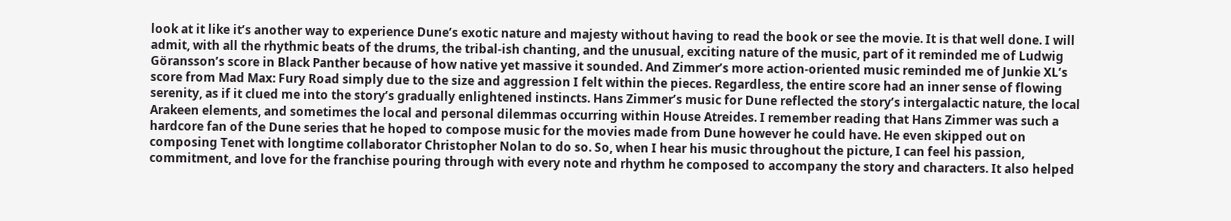look at it like it’s another way to experience Dune’s exotic nature and majesty without having to read the book or see the movie. It is that well done. I will admit, with all the rhythmic beats of the drums, the tribal-ish chanting, and the unusual, exciting nature of the music, part of it reminded me of Ludwig Göransson’s score in Black Panther because of how native yet massive it sounded. And Zimmer’s more action-oriented music reminded me of Junkie XL’s score from Mad Max: Fury Road simply due to the size and aggression I felt within the pieces. Regardless, the entire score had an inner sense of flowing serenity, as if it clued me into the story’s gradually enlightened instincts. Hans Zimmer’s music for Dune reflected the story’s intergalactic nature, the local Arakeen elements, and sometimes the local and personal dilemmas occurring within House Atreides. I remember reading that Hans Zimmer was such a hardcore fan of the Dune series that he hoped to compose music for the movies made from Dune however he could have. He even skipped out on composing Tenet with longtime collaborator Christopher Nolan to do so. So, when I hear his music throughout the picture, I can feel his passion, commitment, and love for the franchise pouring through with every note and rhythm he composed to accompany the story and characters. It also helped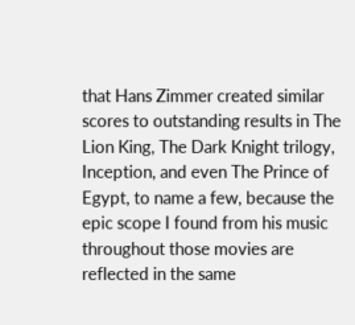that Hans Zimmer created similar scores to outstanding results in The Lion King, The Dark Knight trilogy, Inception, and even The Prince of Egypt, to name a few, because the epic scope I found from his music throughout those movies are reflected in the same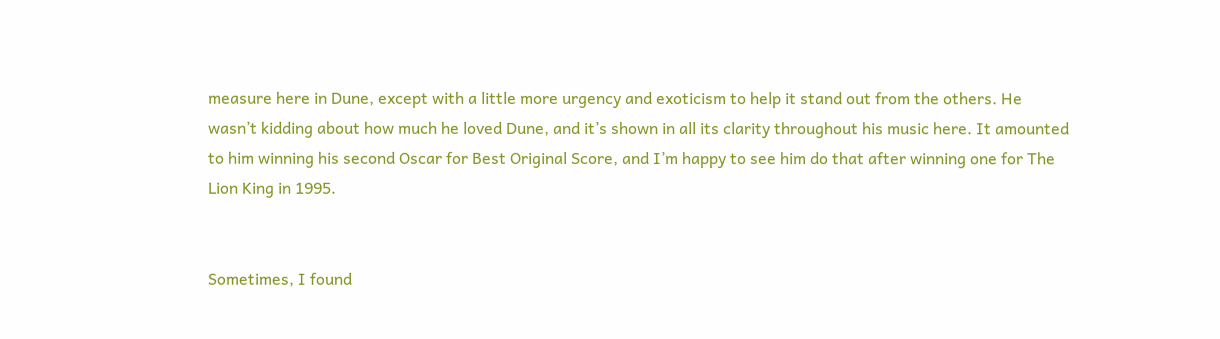measure here in Dune, except with a little more urgency and exoticism to help it stand out from the others. He wasn’t kidding about how much he loved Dune, and it’s shown in all its clarity throughout his music here. It amounted to him winning his second Oscar for Best Original Score, and I’m happy to see him do that after winning one for The Lion King in 1995.


Sometimes, I found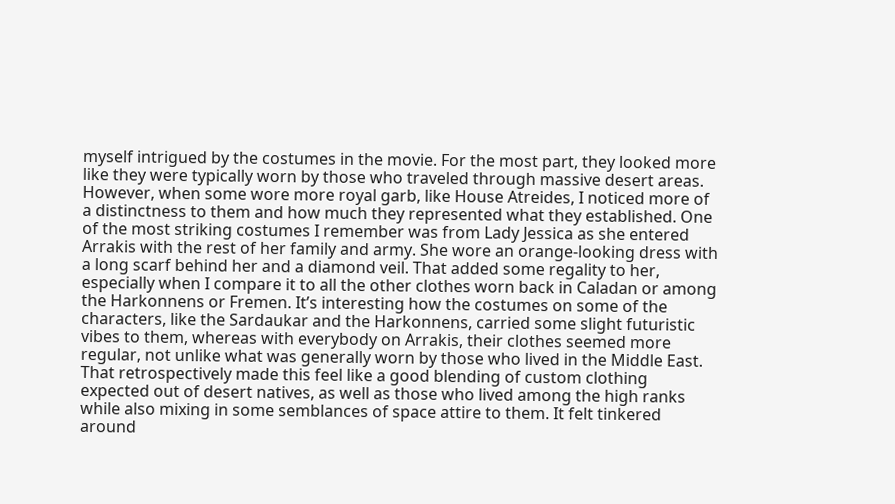myself intrigued by the costumes in the movie. For the most part, they looked more like they were typically worn by those who traveled through massive desert areas. However, when some wore more royal garb, like House Atreides, I noticed more of a distinctness to them and how much they represented what they established. One of the most striking costumes I remember was from Lady Jessica as she entered Arrakis with the rest of her family and army. She wore an orange-looking dress with a long scarf behind her and a diamond veil. That added some regality to her, especially when I compare it to all the other clothes worn back in Caladan or among the Harkonnens or Fremen. It’s interesting how the costumes on some of the characters, like the Sardaukar and the Harkonnens, carried some slight futuristic vibes to them, whereas with everybody on Arrakis, their clothes seemed more regular, not unlike what was generally worn by those who lived in the Middle East. That retrospectively made this feel like a good blending of custom clothing expected out of desert natives, as well as those who lived among the high ranks while also mixing in some semblances of space attire to them. It felt tinkered around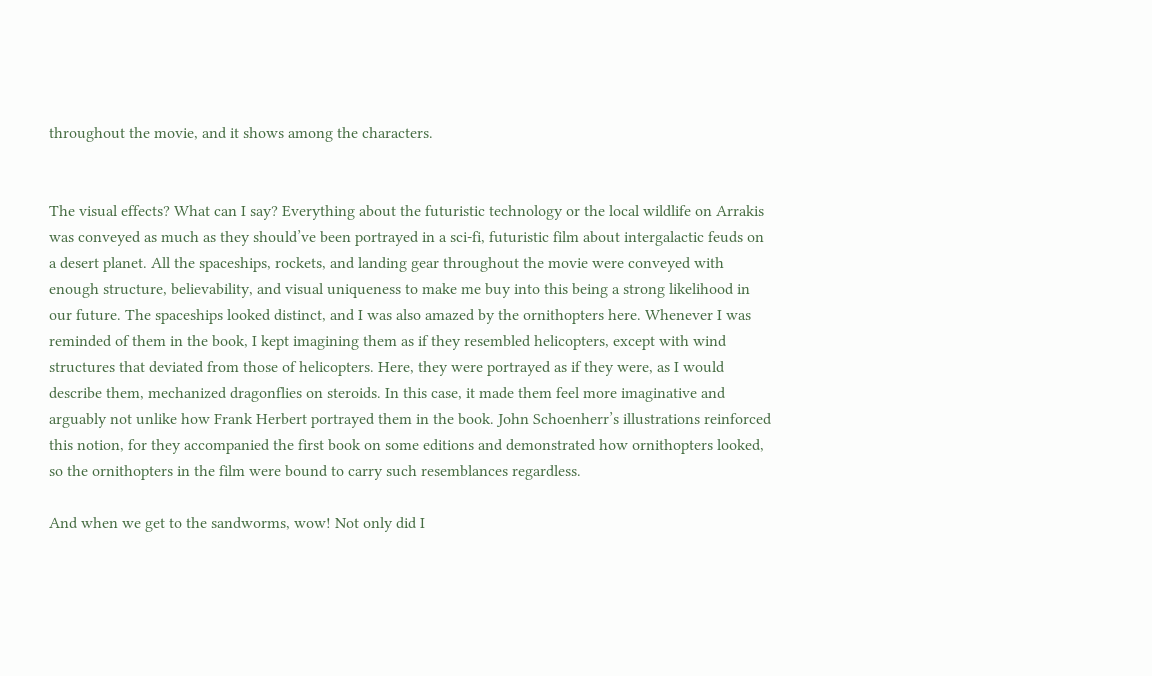throughout the movie, and it shows among the characters.


The visual effects? What can I say? Everything about the futuristic technology or the local wildlife on Arrakis was conveyed as much as they should’ve been portrayed in a sci-fi, futuristic film about intergalactic feuds on a desert planet. All the spaceships, rockets, and landing gear throughout the movie were conveyed with enough structure, believability, and visual uniqueness to make me buy into this being a strong likelihood in our future. The spaceships looked distinct, and I was also amazed by the ornithopters here. Whenever I was reminded of them in the book, I kept imagining them as if they resembled helicopters, except with wind structures that deviated from those of helicopters. Here, they were portrayed as if they were, as I would describe them, mechanized dragonflies on steroids. In this case, it made them feel more imaginative and arguably not unlike how Frank Herbert portrayed them in the book. John Schoenherr’s illustrations reinforced this notion, for they accompanied the first book on some editions and demonstrated how ornithopters looked, so the ornithopters in the film were bound to carry such resemblances regardless.

And when we get to the sandworms, wow! Not only did I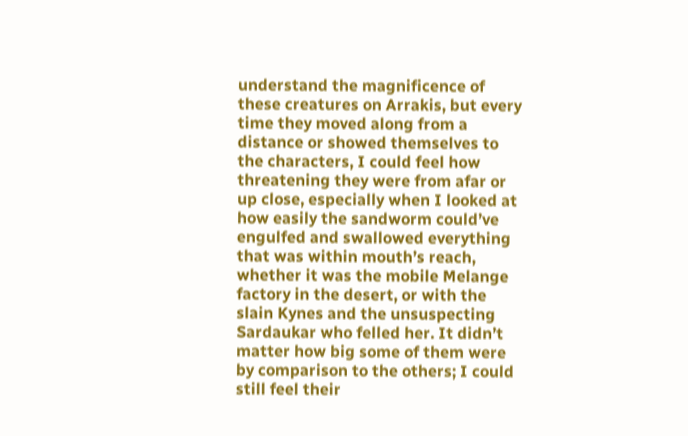understand the magnificence of these creatures on Arrakis, but every time they moved along from a distance or showed themselves to the characters, I could feel how threatening they were from afar or up close, especially when I looked at how easily the sandworm could’ve engulfed and swallowed everything that was within mouth’s reach, whether it was the mobile Melange factory in the desert, or with the slain Kynes and the unsuspecting Sardaukar who felled her. It didn’t matter how big some of them were by comparison to the others; I could still feel their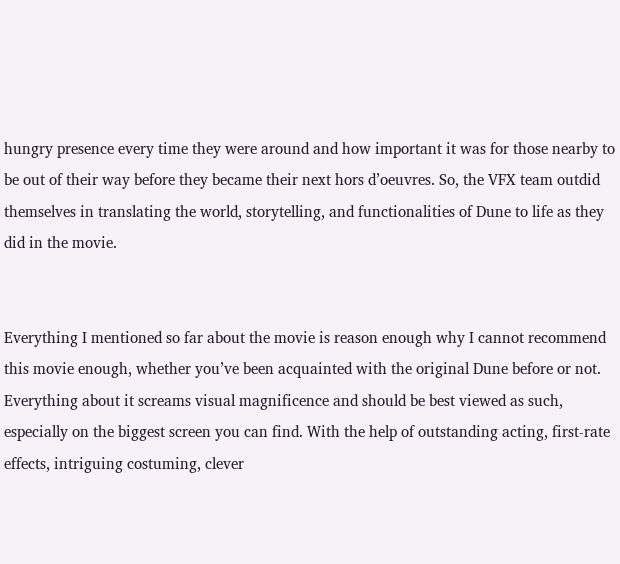hungry presence every time they were around and how important it was for those nearby to be out of their way before they became their next hors d’oeuvres. So, the VFX team outdid themselves in translating the world, storytelling, and functionalities of Dune to life as they did in the movie.


Everything I mentioned so far about the movie is reason enough why I cannot recommend this movie enough, whether you’ve been acquainted with the original Dune before or not. Everything about it screams visual magnificence and should be best viewed as such, especially on the biggest screen you can find. With the help of outstanding acting, first-rate effects, intriguing costuming, clever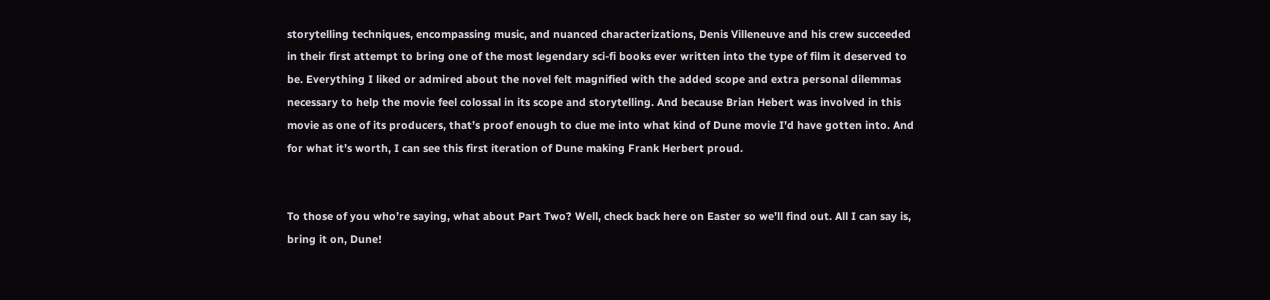storytelling techniques, encompassing music, and nuanced characterizations, Denis Villeneuve and his crew succeeded in their first attempt to bring one of the most legendary sci-fi books ever written into the type of film it deserved to be. Everything I liked or admired about the novel felt magnified with the added scope and extra personal dilemmas necessary to help the movie feel colossal in its scope and storytelling. And because Brian Hebert was involved in this movie as one of its producers, that’s proof enough to clue me into what kind of Dune movie I’d have gotten into. And for what it’s worth, I can see this first iteration of Dune making Frank Herbert proud.


To those of you who’re saying, what about Part Two? Well, check back here on Easter so we’ll find out. All I can say is, bring it on, Dune!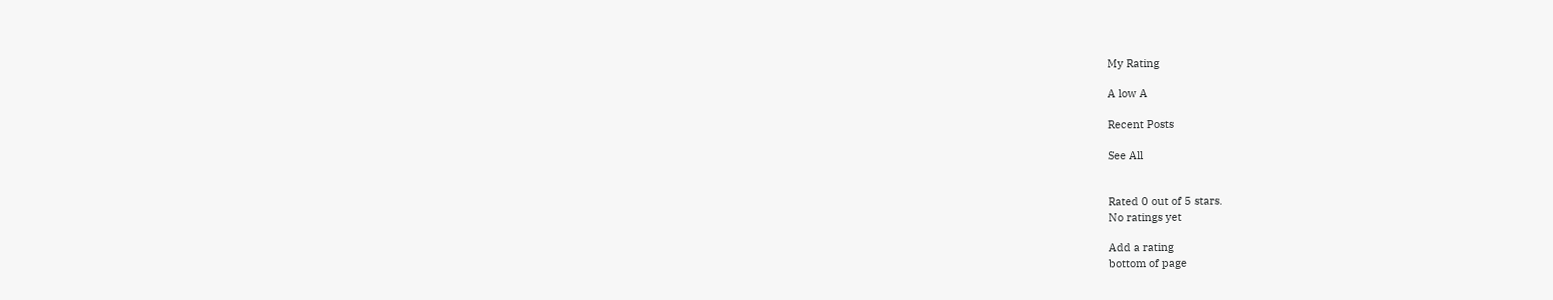My Rating

A low A

Recent Posts

See All


Rated 0 out of 5 stars.
No ratings yet

Add a rating
bottom of page